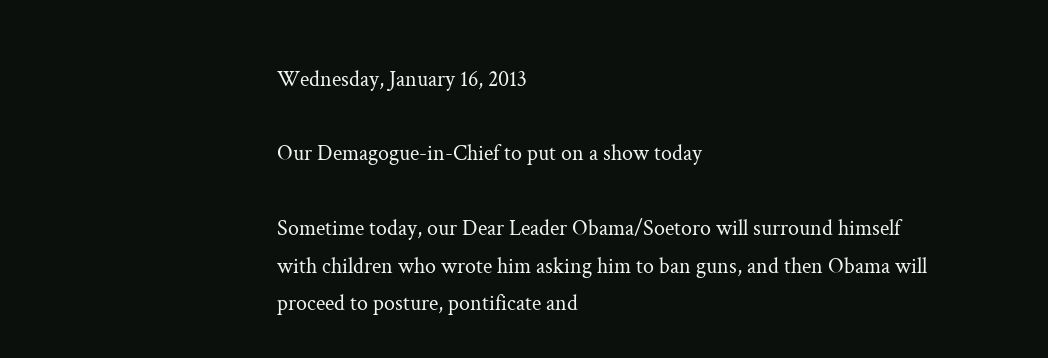Wednesday, January 16, 2013

Our Demagogue-in-Chief to put on a show today

Sometime today, our Dear Leader Obama/Soetoro will surround himself with children who wrote him asking him to ban guns, and then Obama will proceed to posture, pontificate and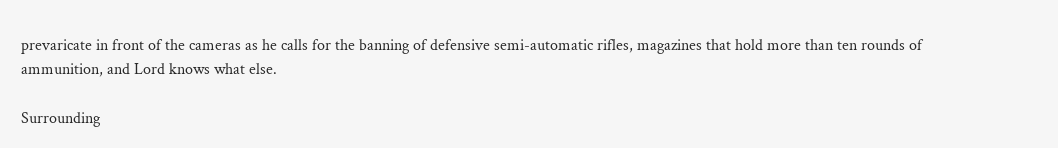prevaricate in front of the cameras as he calls for the banning of defensive semi-automatic rifles, magazines that hold more than ten rounds of ammunition, and Lord knows what else.

Surrounding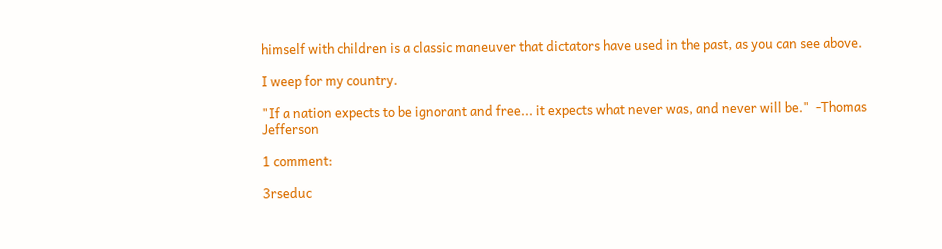himself with children is a classic maneuver that dictators have used in the past, as you can see above.

I weep for my country.

"If a nation expects to be ignorant and free... it expects what never was, and never will be."  -Thomas Jefferson

1 comment:

3rseduc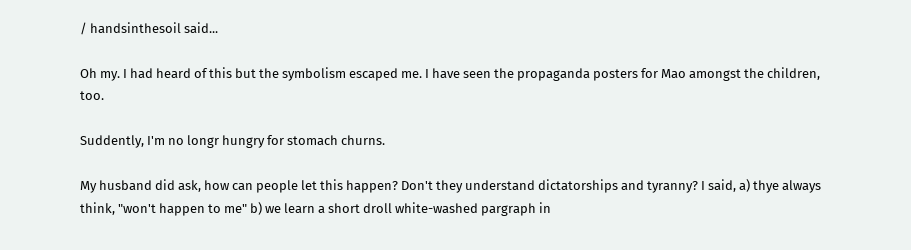/ handsinthesoil said...

Oh my. I had heard of this but the symbolism escaped me. I have seen the propaganda posters for Mao amongst the children, too.

Suddently, I'm no longr hungry for stomach churns.

My husband did ask, how can people let this happen? Don't they understand dictatorships and tyranny? I said, a) thye always think, "won't happen to me" b) we learn a short droll white-washed pargraph in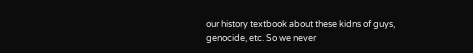our history textbook about these kidns of guys, genocide, etc. So we never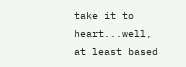take it to heart...well, at least based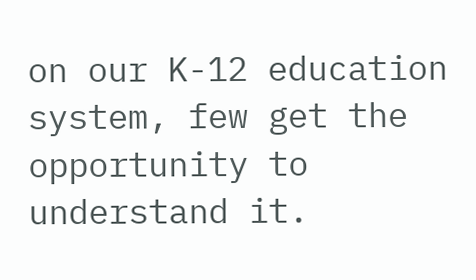on our K-12 education system, few get the opportunity to understand it.